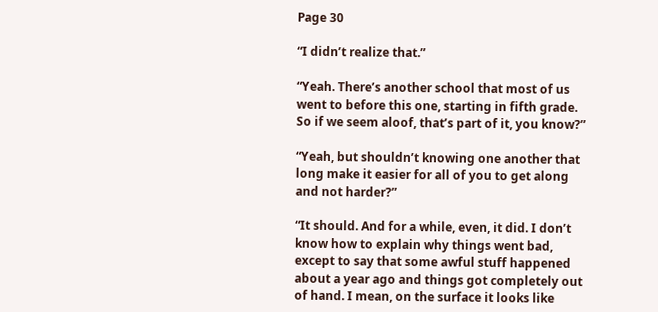Page 30

“I didn’t realize that.”

“Yeah. There’s another school that most of us went to before this one, starting in fifth grade. So if we seem aloof, that’s part of it, you know?”

“Yeah, but shouldn’t knowing one another that long make it easier for all of you to get along and not harder?”

“It should. And for a while, even, it did. I don’t know how to explain why things went bad, except to say that some awful stuff happened about a year ago and things got completely out of hand. I mean, on the surface it looks like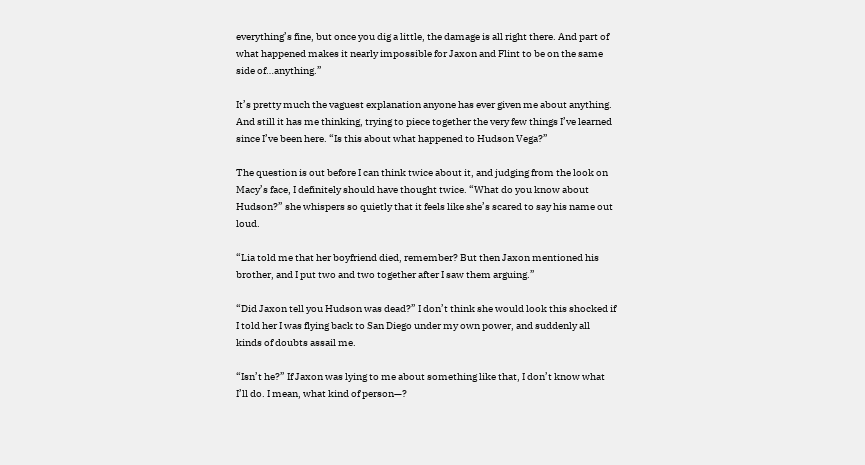everything’s fine, but once you dig a little, the damage is all right there. And part of what happened makes it nearly impossible for Jaxon and Flint to be on the same side of…anything.”

It’s pretty much the vaguest explanation anyone has ever given me about anything. And still it has me thinking, trying to piece together the very few things I’ve learned since I’ve been here. “Is this about what happened to Hudson Vega?”

The question is out before I can think twice about it, and judging from the look on Macy’s face, I definitely should have thought twice. “What do you know about Hudson?” she whispers so quietly that it feels like she’s scared to say his name out loud.

“Lia told me that her boyfriend died, remember? But then Jaxon mentioned his brother, and I put two and two together after I saw them arguing.”

“Did Jaxon tell you Hudson was dead?” I don’t think she would look this shocked if I told her I was flying back to San Diego under my own power, and suddenly all kinds of doubts assail me.

“Isn’t he?” If Jaxon was lying to me about something like that, I don’t know what I’ll do. I mean, what kind of person—?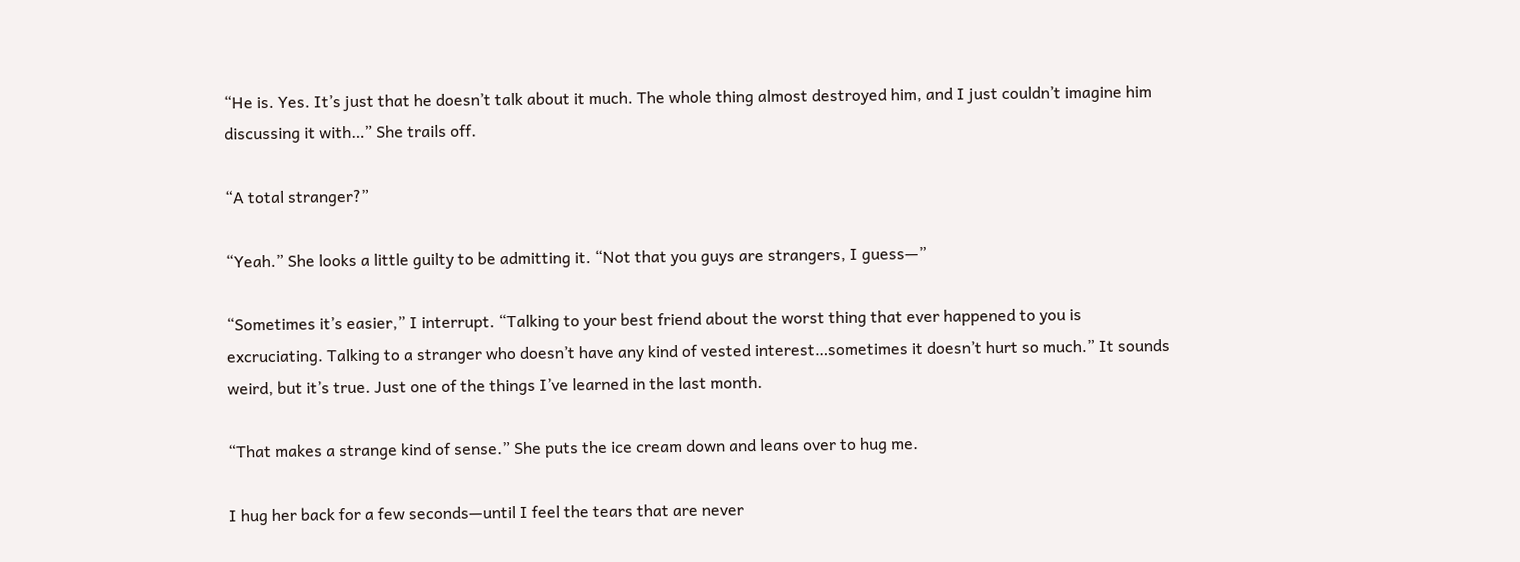“He is. Yes. It’s just that he doesn’t talk about it much. The whole thing almost destroyed him, and I just couldn’t imagine him discussing it with…” She trails off.

“A total stranger?”

“Yeah.” She looks a little guilty to be admitting it. “Not that you guys are strangers, I guess—”

“Sometimes it’s easier,” I interrupt. “Talking to your best friend about the worst thing that ever happened to you is excruciating. Talking to a stranger who doesn’t have any kind of vested interest…sometimes it doesn’t hurt so much.” It sounds weird, but it’s true. Just one of the things I’ve learned in the last month.

“That makes a strange kind of sense.” She puts the ice cream down and leans over to hug me.

I hug her back for a few seconds—until I feel the tears that are never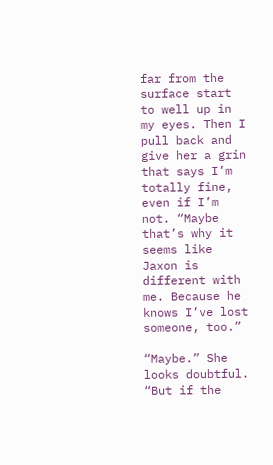far from the surface start to well up in my eyes. Then I pull back and give her a grin that says I’m totally fine, even if I’m not. “Maybe that’s why it seems like Jaxon is different with me. Because he knows I’ve lost someone, too.”

“Maybe.” She looks doubtful. “But if the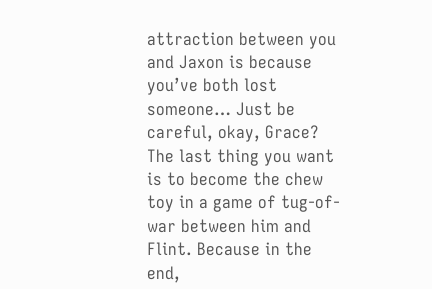attraction between you and Jaxon is because you’ve both lost someone… Just be careful, okay, Grace? The last thing you want is to become the chew toy in a game of tug-of-war between him and Flint. Because in the end,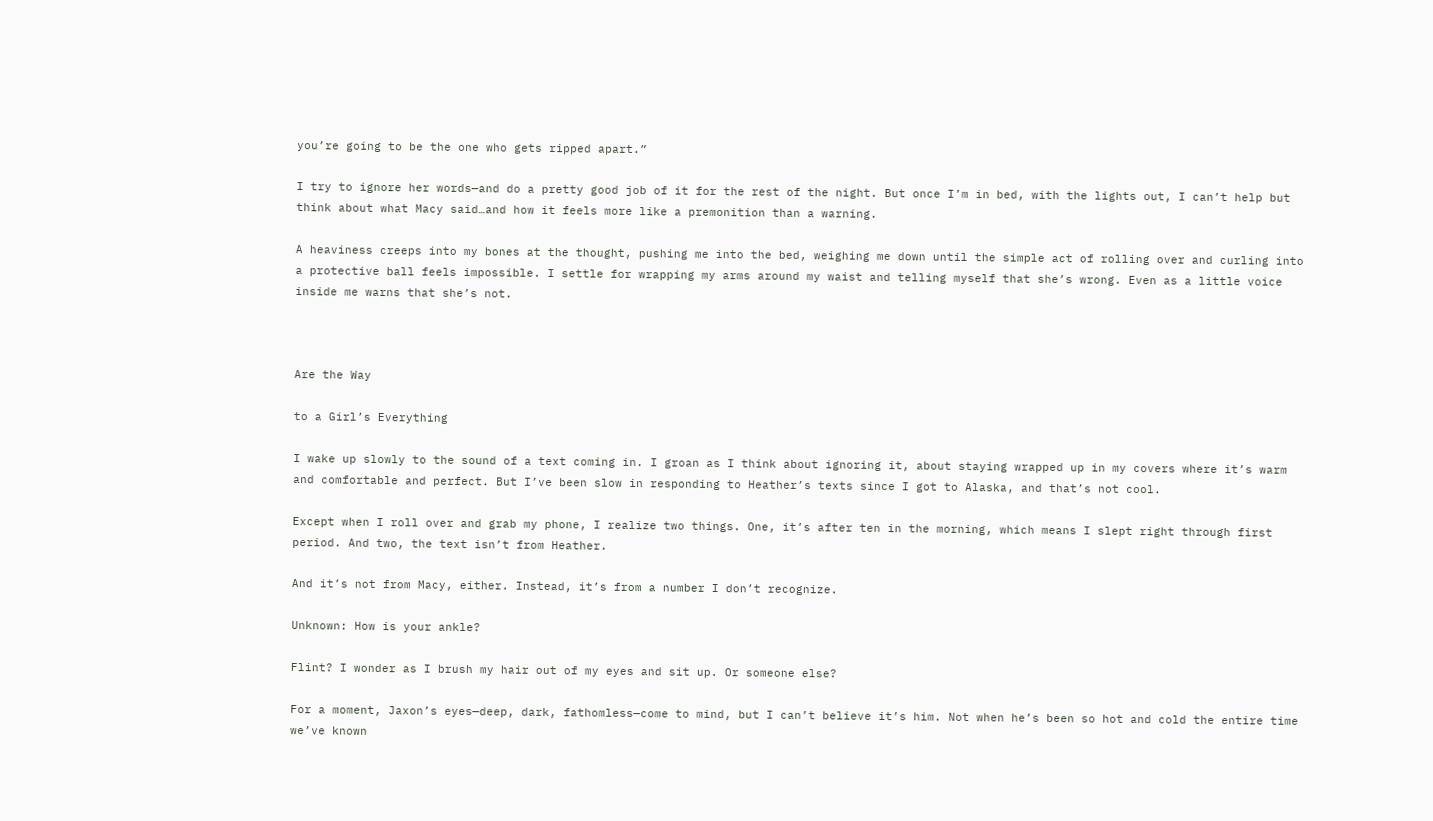you’re going to be the one who gets ripped apart.”

I try to ignore her words—and do a pretty good job of it for the rest of the night. But once I’m in bed, with the lights out, I can’t help but think about what Macy said…and how it feels more like a premonition than a warning.

A heaviness creeps into my bones at the thought, pushing me into the bed, weighing me down until the simple act of rolling over and curling into a protective ball feels impossible. I settle for wrapping my arms around my waist and telling myself that she’s wrong. Even as a little voice inside me warns that she’s not.



Are the Way

to a Girl’s Everything

I wake up slowly to the sound of a text coming in. I groan as I think about ignoring it, about staying wrapped up in my covers where it’s warm and comfortable and perfect. But I’ve been slow in responding to Heather’s texts since I got to Alaska, and that’s not cool.

Except when I roll over and grab my phone, I realize two things. One, it’s after ten in the morning, which means I slept right through first period. And two, the text isn’t from Heather.

And it’s not from Macy, either. Instead, it’s from a number I don’t recognize.

Unknown: How is your ankle?

Flint? I wonder as I brush my hair out of my eyes and sit up. Or someone else?

For a moment, Jaxon’s eyes—deep, dark, fathomless—come to mind, but I can’t believe it’s him. Not when he’s been so hot and cold the entire time we’ve known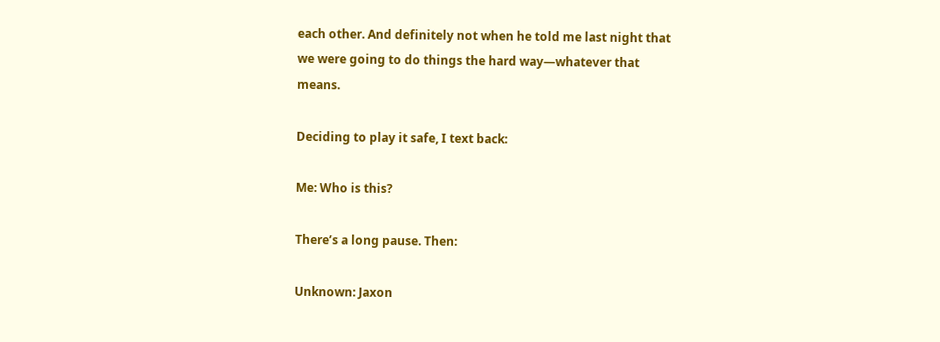each other. And definitely not when he told me last night that we were going to do things the hard way—whatever that means.

Deciding to play it safe, I text back:

Me: Who is this?

There’s a long pause. Then:

Unknown: Jaxon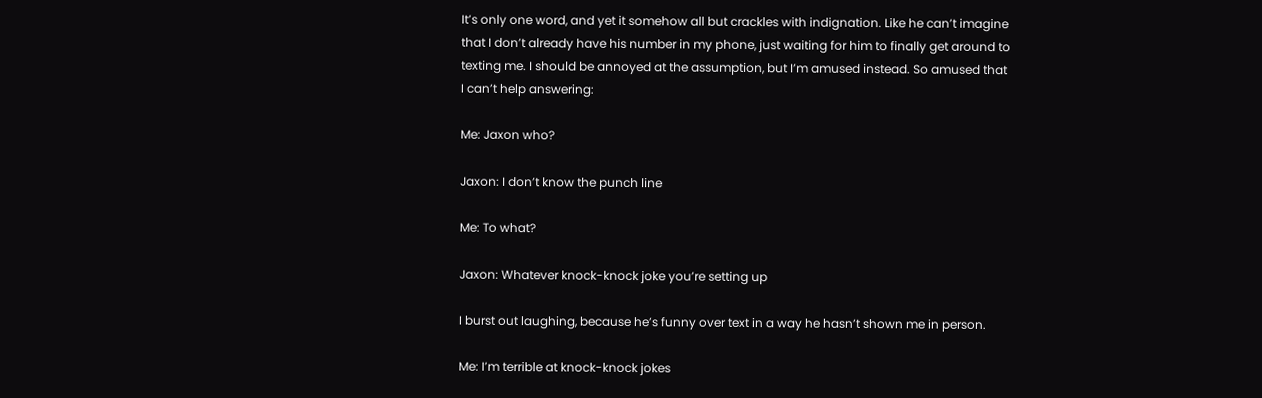It’s only one word, and yet it somehow all but crackles with indignation. Like he can’t imagine that I don’t already have his number in my phone, just waiting for him to finally get around to texting me. I should be annoyed at the assumption, but I’m amused instead. So amused that I can’t help answering:

Me: Jaxon who?

Jaxon: I don’t know the punch line

Me: To what?

Jaxon: Whatever knock-knock joke you’re setting up

I burst out laughing, because he’s funny over text in a way he hasn’t shown me in person.

Me: I’m terrible at knock-knock jokes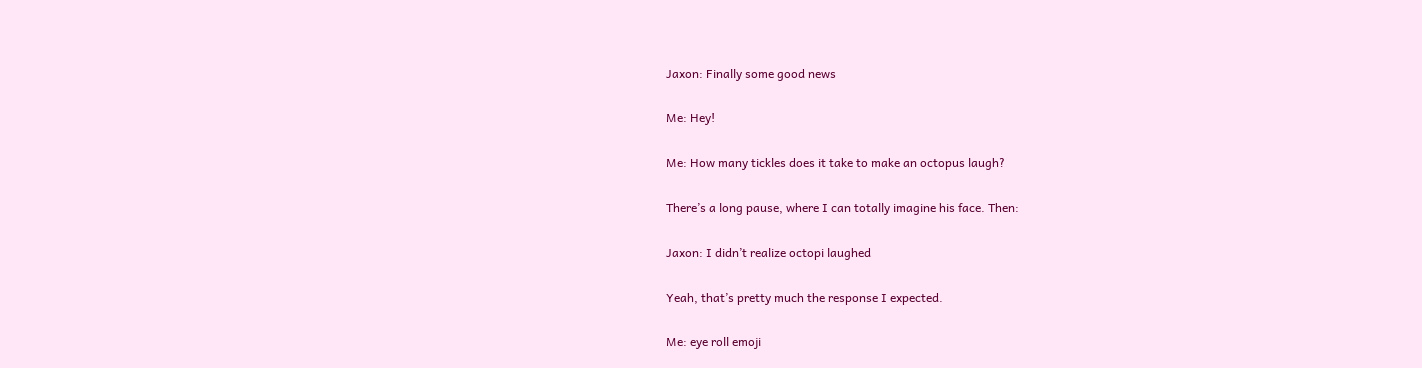Jaxon: Finally some good news

Me: Hey!

Me: How many tickles does it take to make an octopus laugh?

There’s a long pause, where I can totally imagine his face. Then:

Jaxon: I didn’t realize octopi laughed

Yeah, that’s pretty much the response I expected.

Me: eye roll emoji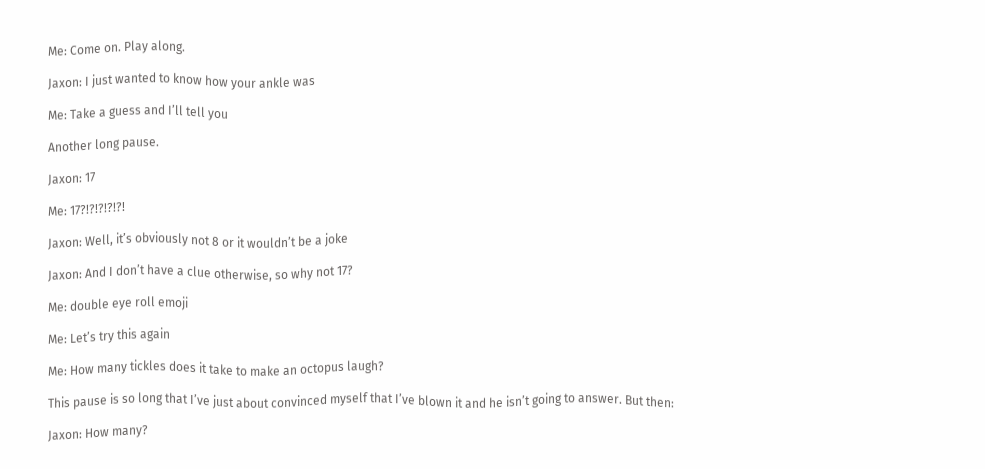Me: Come on. Play along.

Jaxon: I just wanted to know how your ankle was

Me: Take a guess and I’ll tell you

Another long pause.

Jaxon: 17

Me: 17?!?!?!?!?!

Jaxon: Well, it’s obviously not 8 or it wouldn’t be a joke

Jaxon: And I don’t have a clue otherwise, so why not 17?

Me: double eye roll emoji

Me: Let’s try this again

Me: How many tickles does it take to make an octopus laugh?

This pause is so long that I’ve just about convinced myself that I’ve blown it and he isn’t going to answer. But then:

Jaxon: How many?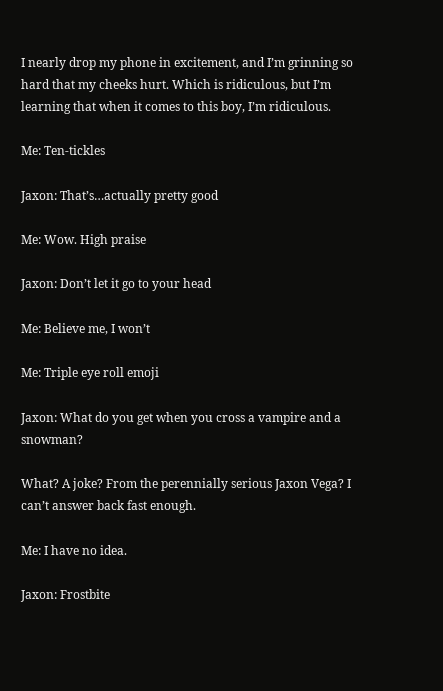I nearly drop my phone in excitement, and I’m grinning so hard that my cheeks hurt. Which is ridiculous, but I’m learning that when it comes to this boy, I’m ridiculous.

Me: Ten-tickles

Jaxon: That’s…actually pretty good

Me: Wow. High praise

Jaxon: Don’t let it go to your head

Me: Believe me, I won’t

Me: Triple eye roll emoji

Jaxon: What do you get when you cross a vampire and a snowman?

What? A joke? From the perennially serious Jaxon Vega? I can’t answer back fast enough.

Me: I have no idea.

Jaxon: Frostbite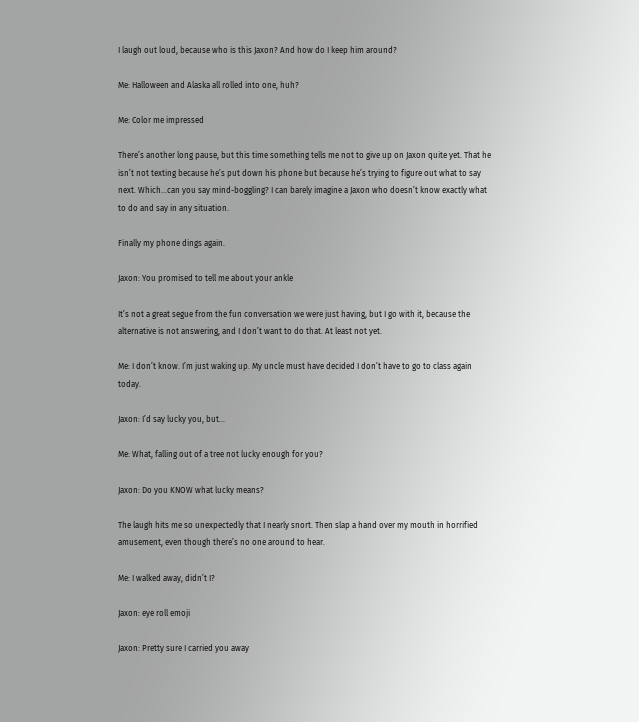I laugh out loud, because who is this Jaxon? And how do I keep him around?

Me: Halloween and Alaska all rolled into one, huh?

Me: Color me impressed

There’s another long pause, but this time something tells me not to give up on Jaxon quite yet. That he isn’t not texting because he’s put down his phone but because he’s trying to figure out what to say next. Which…can you say mind-boggling? I can barely imagine a Jaxon who doesn’t know exactly what to do and say in any situation.

Finally my phone dings again.

Jaxon: You promised to tell me about your ankle

It’s not a great segue from the fun conversation we were just having, but I go with it, because the alternative is not answering, and I don’t want to do that. At least not yet.

Me: I don’t know. I’m just waking up. My uncle must have decided I don’t have to go to class again today.

Jaxon: I’d say lucky you, but…

Me: What, falling out of a tree not lucky enough for you?

Jaxon: Do you KNOW what lucky means?

The laugh hits me so unexpectedly that I nearly snort. Then slap a hand over my mouth in horrified amusement, even though there’s no one around to hear.

Me: I walked away, didn’t I?

Jaxon: eye roll emoji

Jaxon: Pretty sure I carried you away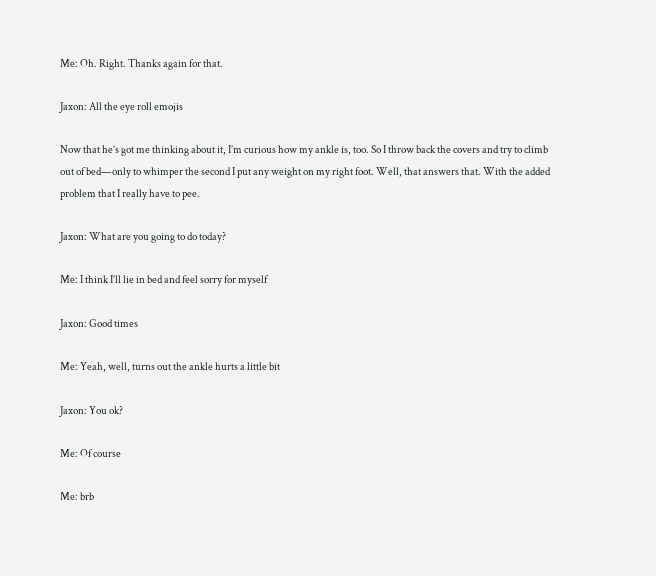Me: Oh. Right. Thanks again for that.

Jaxon: All the eye roll emojis

Now that he’s got me thinking about it, I’m curious how my ankle is, too. So I throw back the covers and try to climb out of bed—only to whimper the second I put any weight on my right foot. Well, that answers that. With the added problem that I really have to pee.

Jaxon: What are you going to do today?

Me: I think I’ll lie in bed and feel sorry for myself

Jaxon: Good times

Me: Yeah, well, turns out the ankle hurts a little bit

Jaxon: You ok?

Me: Of course

Me: brb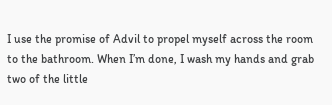I use the promise of Advil to propel myself across the room to the bathroom. When I’m done, I wash my hands and grab two of the little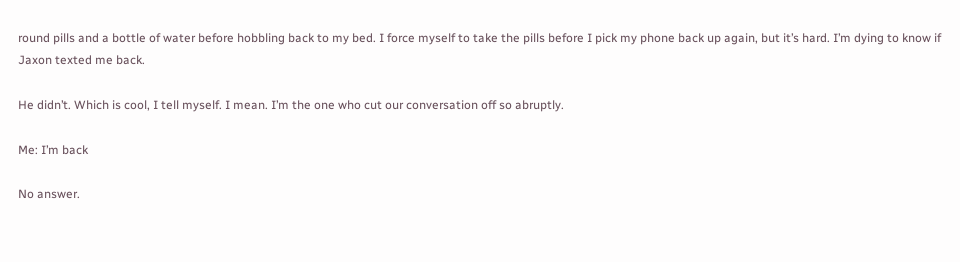round pills and a bottle of water before hobbling back to my bed. I force myself to take the pills before I pick my phone back up again, but it’s hard. I’m dying to know if Jaxon texted me back.

He didn’t. Which is cool, I tell myself. I mean. I’m the one who cut our conversation off so abruptly.

Me: I’m back

No answer.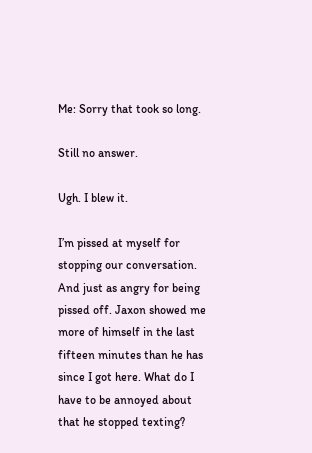Me: Sorry that took so long.

Still no answer.

Ugh. I blew it.

I’m pissed at myself for stopping our conversation. And just as angry for being pissed off. Jaxon showed me more of himself in the last fifteen minutes than he has since I got here. What do I have to be annoyed about that he stopped texting?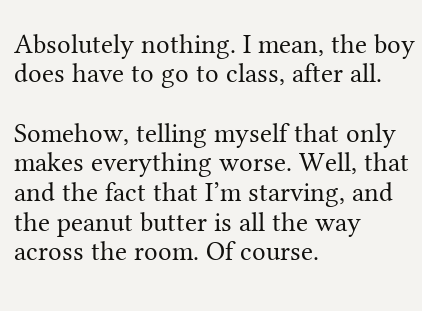Absolutely nothing. I mean, the boy does have to go to class, after all.

Somehow, telling myself that only makes everything worse. Well, that and the fact that I’m starving, and the peanut butter is all the way across the room. Of course.